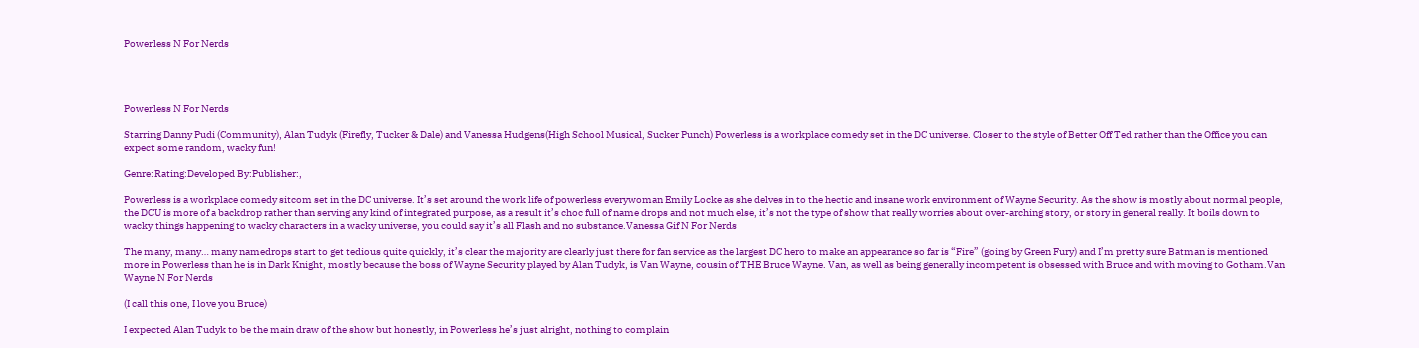Powerless N For Nerds




Powerless N For Nerds

Starring Danny Pudi (Community), Alan Tudyk (Firefly, Tucker & Dale) and Vanessa Hudgens(High School Musical, Sucker Punch) Powerless is a workplace comedy set in the DC universe. Closer to the style of Better Off Ted rather than the Office you can expect some random, wacky fun!

Genre:Rating:Developed By:Publisher:,

Powerless is a workplace comedy sitcom set in the DC universe. It’s set around the work life of powerless everywoman Emily Locke as she delves in to the hectic and insane work environment of Wayne Security. As the show is mostly about normal people, the DCU is more of a backdrop rather than serving any kind of integrated purpose, as a result it’s choc full of name drops and not much else, it’s not the type of show that really worries about over-arching story, or story in general really. It boils down to wacky things happening to wacky characters in a wacky universe, you could say it’s all Flash and no substance.Vanessa Gif N For Nerds

The many, many… many namedrops start to get tedious quite quickly, it’s clear the majority are clearly just there for fan service as the largest DC hero to make an appearance so far is “Fire” (going by Green Fury) and I’m pretty sure Batman is mentioned more in Powerless than he is in Dark Knight, mostly because the boss of Wayne Security played by Alan Tudyk, is Van Wayne, cousin of THE Bruce Wayne. Van, as well as being generally incompetent is obsessed with Bruce and with moving to Gotham.Van Wayne N For Nerds

(I call this one, I love you Bruce)

I expected Alan Tudyk to be the main draw of the show but honestly, in Powerless he’s just alright, nothing to complain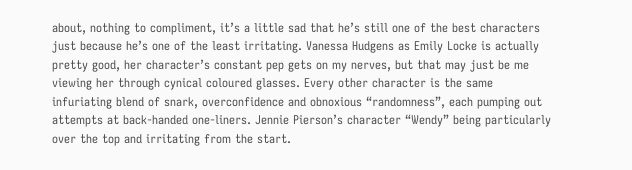about, nothing to compliment, it’s a little sad that he’s still one of the best characters just because he’s one of the least irritating. Vanessa Hudgens as Emily Locke is actually pretty good, her character’s constant pep gets on my nerves, but that may just be me viewing her through cynical coloured glasses. Every other character is the same infuriating blend of snark, overconfidence and obnoxious “randomness”, each pumping out attempts at back-handed one-liners. Jennie Pierson’s character “Wendy” being particularly over the top and irritating from the start.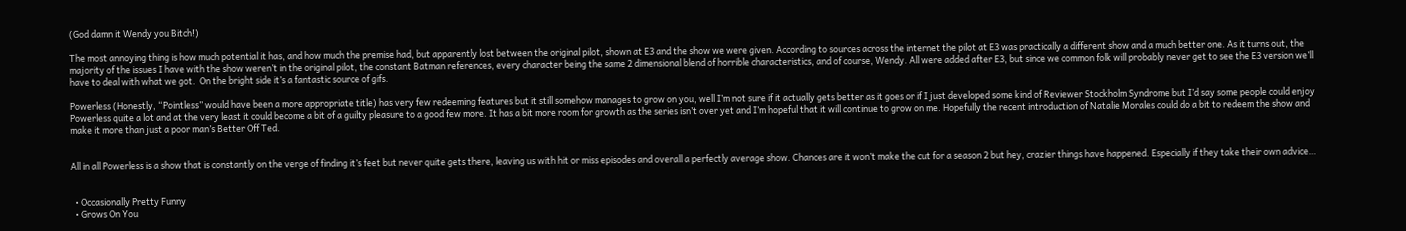(God damn it Wendy you Bitch!)

The most annoying thing is how much potential it has, and how much the premise had, but apparently lost between the original pilot, shown at E3 and the show we were given. According to sources across the internet the pilot at E3 was practically a different show and a much better one. As it turns out, the majority of the issues I have with the show weren’t in the original pilot, the constant Batman references, every character being the same 2 dimensional blend of horrible characteristics, and of course, Wendy. All were added after E3, but since we common folk will probably never get to see the E3 version we’ll have to deal with what we got.  On the bright side it’s a fantastic source of gifs.

Powerless (Honestly, “Pointless” would have been a more appropriate title) has very few redeeming features but it still somehow manages to grow on you, well I’m not sure if it actually gets better as it goes or if I just developed some kind of Reviewer Stockholm Syndrome but I’d say some people could enjoy Powerless quite a lot and at the very least it could become a bit of a guilty pleasure to a good few more. It has a bit more room for growth as the series isn’t over yet and I’m hopeful that it will continue to grow on me. Hopefully the recent introduction of Natalie Morales could do a bit to redeem the show and make it more than just a poor man’s Better Off Ted.


All in all Powerless is a show that is constantly on the verge of finding it’s feet but never quite gets there, leaving us with hit or miss episodes and overall a perfectly average show. Chances are it won’t make the cut for a season 2 but hey, crazier things have happened. Especially if they take their own advice…


  • Occasionally Pretty Funny
  • Grows On You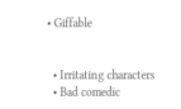• Giffable


  • Irritating characters
  • Bad comedic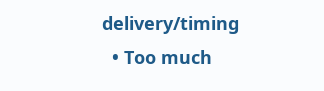delivery/timing
  • Too much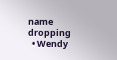name dropping
  • Wendy